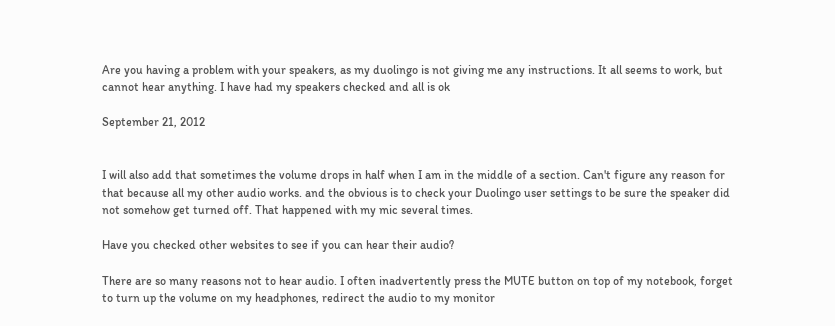Are you having a problem with your speakers, as my duolingo is not giving me any instructions. It all seems to work, but cannot hear anything. I have had my speakers checked and all is ok

September 21, 2012


I will also add that sometimes the volume drops in half when I am in the middle of a section. Can't figure any reason for that because all my other audio works. and the obvious is to check your Duolingo user settings to be sure the speaker did not somehow get turned off. That happened with my mic several times.

Have you checked other websites to see if you can hear their audio?

There are so many reasons not to hear audio. I often inadvertently press the MUTE button on top of my notebook, forget to turn up the volume on my headphones, redirect the audio to my monitor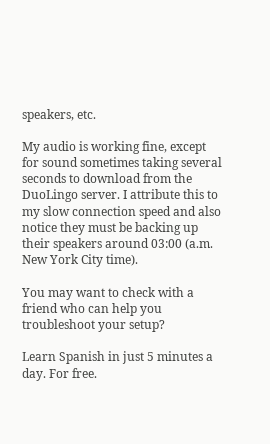speakers, etc.

My audio is working fine, except for sound sometimes taking several seconds to download from the DuoLingo server. I attribute this to my slow connection speed and also notice they must be backing up their speakers around 03:00 (a.m. New York City time).

You may want to check with a friend who can help you troubleshoot your setup?

Learn Spanish in just 5 minutes a day. For free.